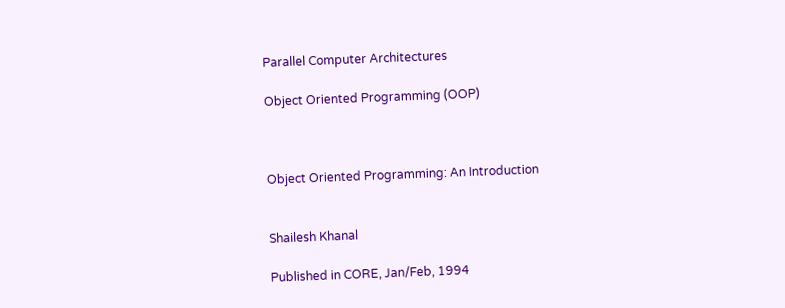Parallel Computer Architectures

Object Oriented Programming (OOP)



Object Oriented Programming: An Introduction


Shailesh Khanal

Published in CORE, Jan/Feb, 1994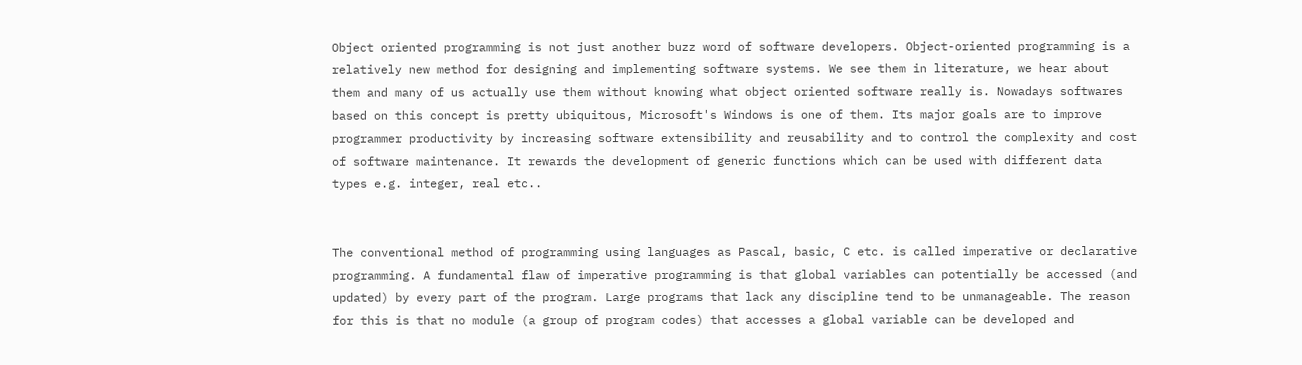Object oriented programming is not just another buzz word of software developers. Object-oriented programming is a relatively new method for designing and implementing software systems. We see them in literature, we hear about them and many of us actually use them without knowing what object oriented software really is. Nowadays softwares based on this concept is pretty ubiquitous, Microsoft's Windows is one of them. Its major goals are to improve programmer productivity by increasing software extensibility and reusability and to control the complexity and cost of software maintenance. It rewards the development of generic functions which can be used with different data types e.g. integer, real etc..


The conventional method of programming using languages as Pascal, basic, C etc. is called imperative or declarative programming. A fundamental flaw of imperative programming is that global variables can potentially be accessed (and updated) by every part of the program. Large programs that lack any discipline tend to be unmanageable. The reason for this is that no module (a group of program codes) that accesses a global variable can be developed and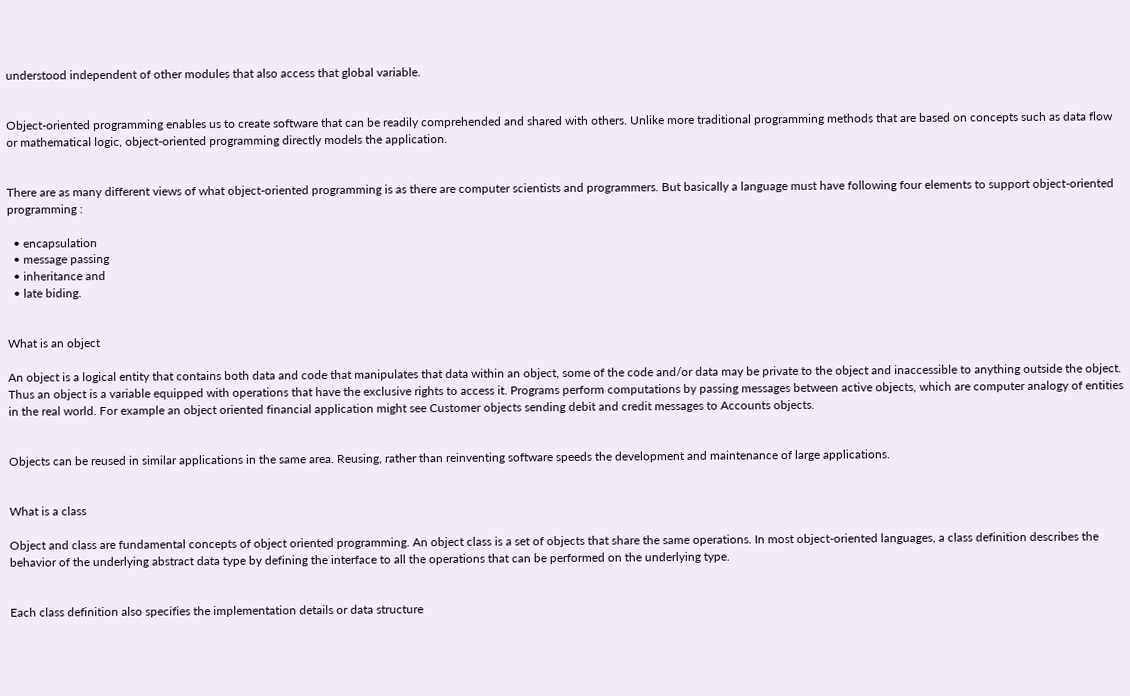understood independent of other modules that also access that global variable.


Object-oriented programming enables us to create software that can be readily comprehended and shared with others. Unlike more traditional programming methods that are based on concepts such as data flow or mathematical logic, object-oriented programming directly models the application.


There are as many different views of what object-oriented programming is as there are computer scientists and programmers. But basically a language must have following four elements to support object-oriented programming :

  • encapsulation
  • message passing
  • inheritance and
  • late biding.


What is an object

An object is a logical entity that contains both data and code that manipulates that data within an object, some of the code and/or data may be private to the object and inaccessible to anything outside the object. Thus an object is a variable equipped with operations that have the exclusive rights to access it. Programs perform computations by passing messages between active objects, which are computer analogy of entities in the real world. For example an object oriented financial application might see Customer objects sending debit and credit messages to Accounts objects.


Objects can be reused in similar applications in the same area. Reusing, rather than reinventing software speeds the development and maintenance of large applications.


What is a class

Object and class are fundamental concepts of object oriented programming. An object class is a set of objects that share the same operations. In most object-oriented languages, a class definition describes the behavior of the underlying abstract data type by defining the interface to all the operations that can be performed on the underlying type.


Each class definition also specifies the implementation details or data structure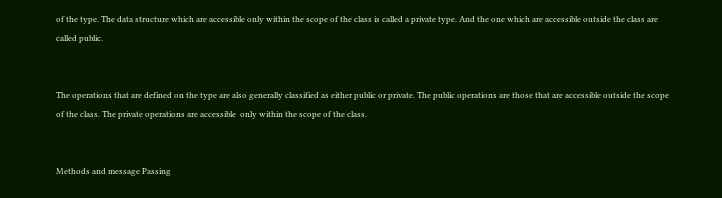of the type. The data structure which are accessible only within the scope of the class is called a private type. And the one which are accessible outside the class are called public.


The operations that are defined on the type are also generally classified as either public or private. The public operations are those that are accessible outside the scope of the class. The private operations are accessible  only within the scope of the class.


Methods and message Passing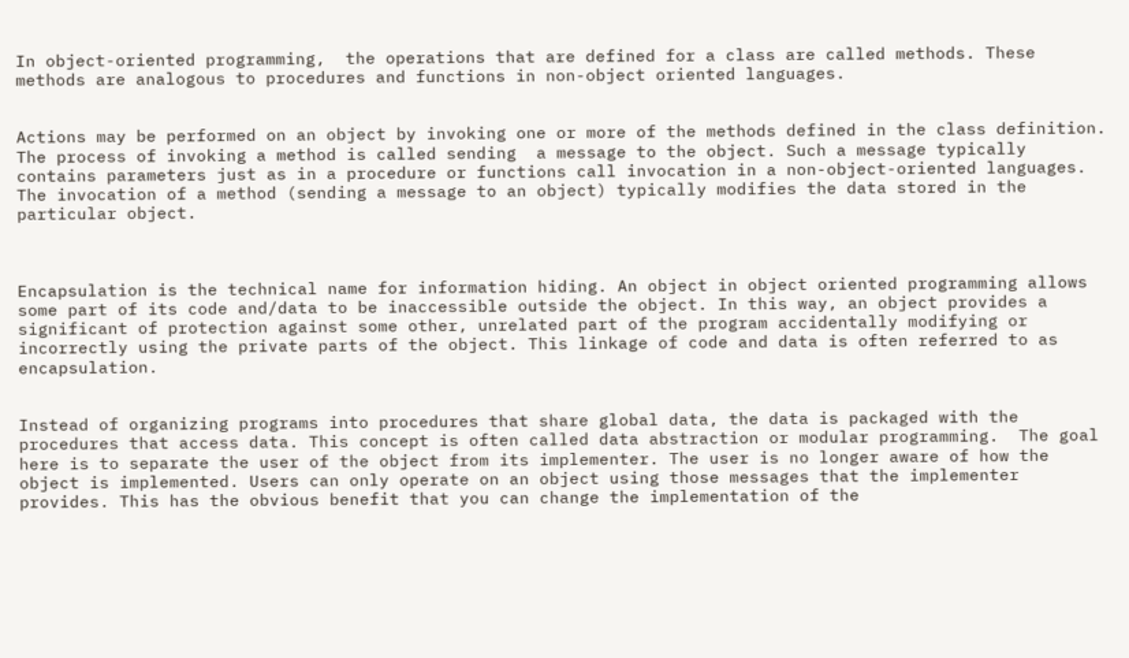In object-oriented programming,  the operations that are defined for a class are called methods. These methods are analogous to procedures and functions in non-object oriented languages.


Actions may be performed on an object by invoking one or more of the methods defined in the class definition. The process of invoking a method is called sending  a message to the object. Such a message typically contains parameters just as in a procedure or functions call invocation in a non-object-oriented languages. The invocation of a method (sending a message to an object) typically modifies the data stored in the particular object.



Encapsulation is the technical name for information hiding. An object in object oriented programming allows some part of its code and/data to be inaccessible outside the object. In this way, an object provides a significant of protection against some other, unrelated part of the program accidentally modifying or incorrectly using the private parts of the object. This linkage of code and data is often referred to as encapsulation.


Instead of organizing programs into procedures that share global data, the data is packaged with the procedures that access data. This concept is often called data abstraction or modular programming.  The goal here is to separate the user of the object from its implementer. The user is no longer aware of how the object is implemented. Users can only operate on an object using those messages that the implementer provides. This has the obvious benefit that you can change the implementation of the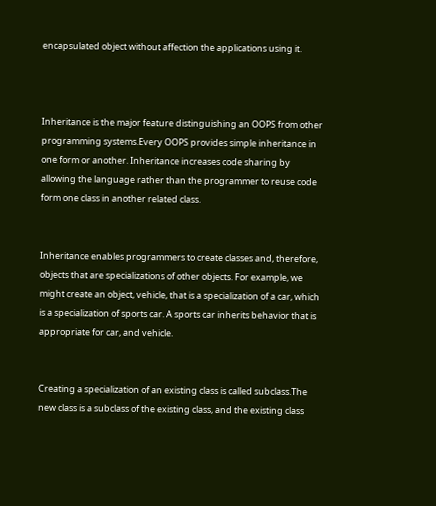encapsulated object without affection the applications using it.



Inheritance is the major feature distinguishing an OOPS from other programming systems.Every OOPS provides simple inheritance in one form or another. Inheritance increases code sharing by allowing the language rather than the programmer to reuse code form one class in another related class.


Inheritance enables programmers to create classes and, therefore, objects that are specializations of other objects. For example, we might create an object, vehicle, that is a specialization of a car, which is a specialization of sports car. A sports car inherits behavior that is appropriate for car, and vehicle.


Creating a specialization of an existing class is called subclass.The new class is a subclass of the existing class, and the existing class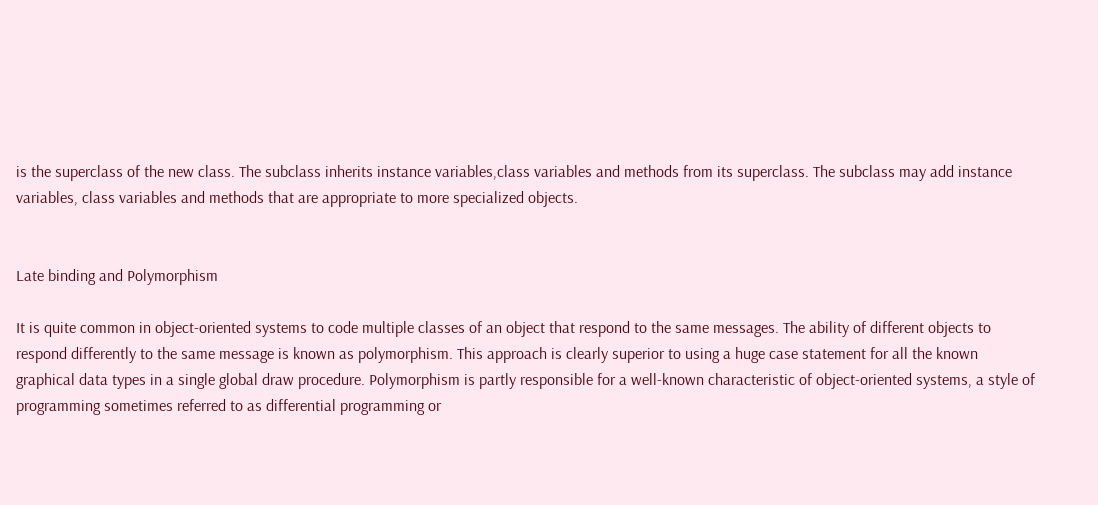is the superclass of the new class. The subclass inherits instance variables,class variables and methods from its superclass. The subclass may add instance variables, class variables and methods that are appropriate to more specialized objects.


Late binding and Polymorphism

It is quite common in object-oriented systems to code multiple classes of an object that respond to the same messages. The ability of different objects to respond differently to the same message is known as polymorphism. This approach is clearly superior to using a huge case statement for all the known graphical data types in a single global draw procedure. Polymorphism is partly responsible for a well-known characteristic of object-oriented systems, a style of programming sometimes referred to as differential programming or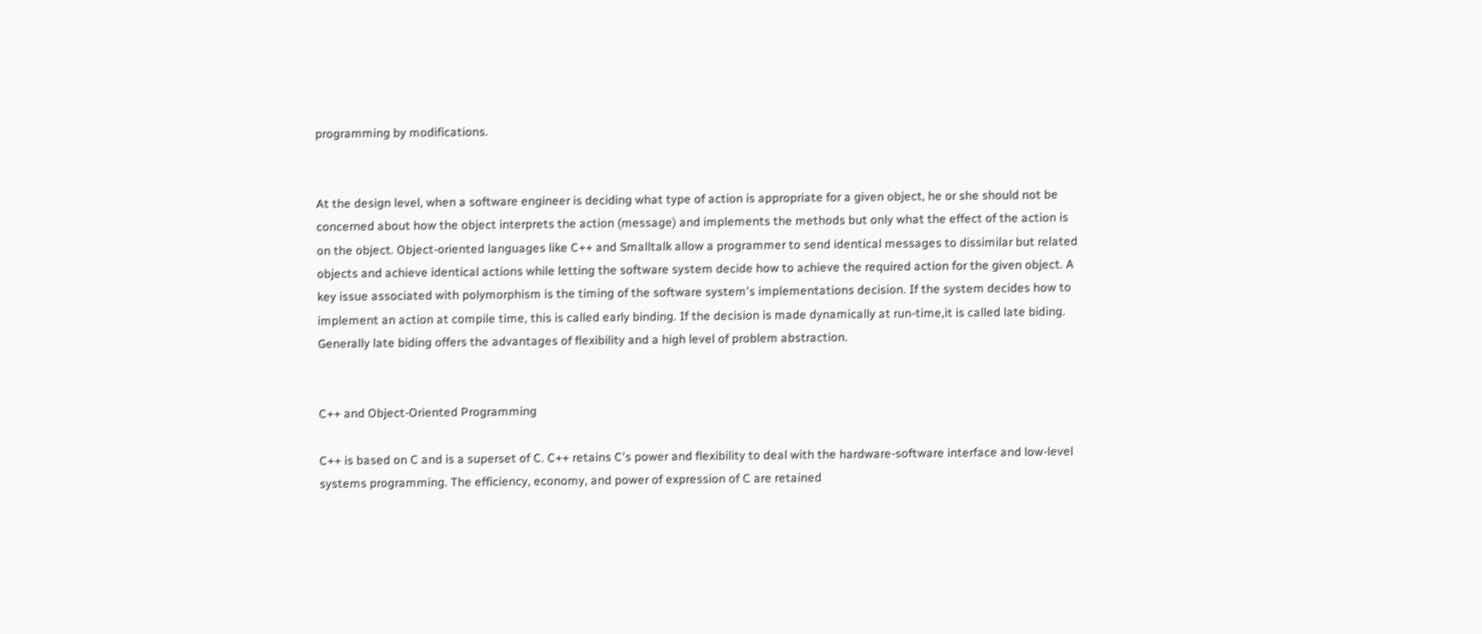programming by modifications.


At the design level, when a software engineer is deciding what type of action is appropriate for a given object, he or she should not be concerned about how the object interprets the action (message) and implements the methods but only what the effect of the action is on the object. Object-oriented languages like C++ and Smalltalk allow a programmer to send identical messages to dissimilar but related objects and achieve identical actions while letting the software system decide how to achieve the required action for the given object. A key issue associated with polymorphism is the timing of the software system's implementations decision. If the system decides how to implement an action at compile time, this is called early binding. If the decision is made dynamically at run-time,it is called late biding. Generally late biding offers the advantages of flexibility and a high level of problem abstraction.


C++ and Object-Oriented Programming

C++ is based on C and is a superset of C. C++ retains C's power and flexibility to deal with the hardware-software interface and low-level systems programming. The efficiency, economy, and power of expression of C are retained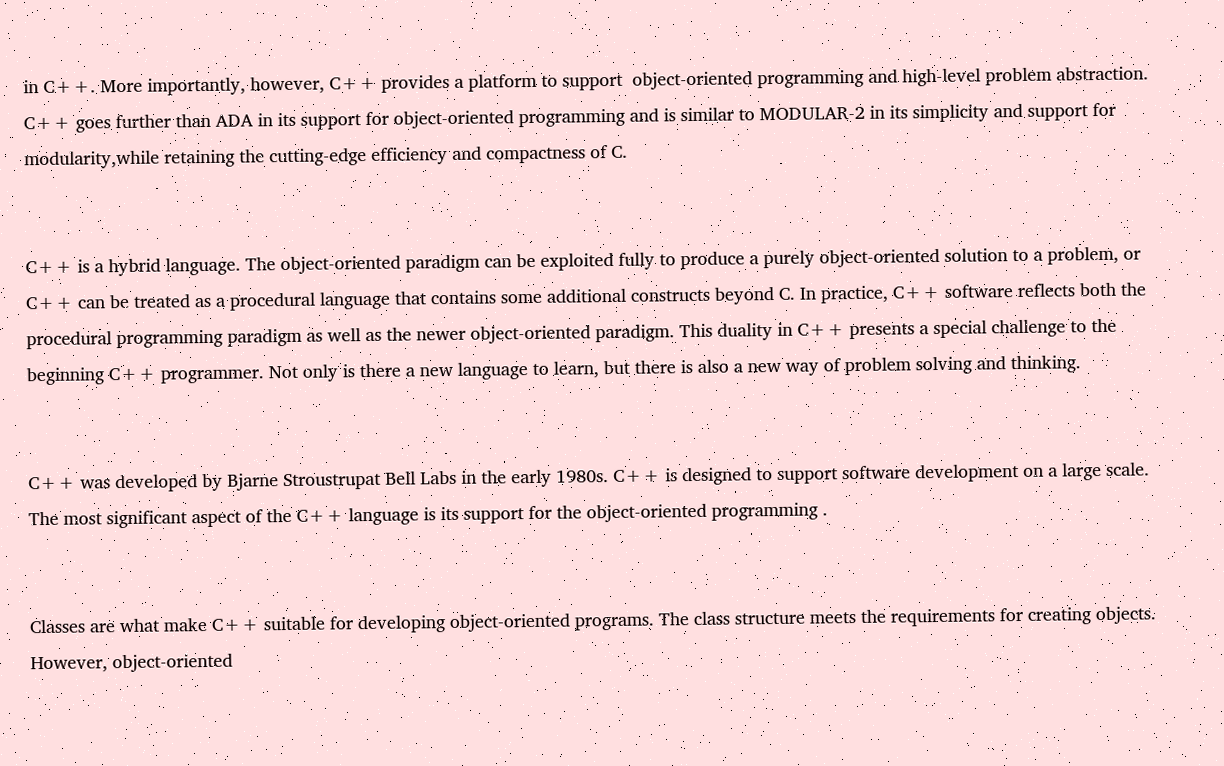in C++. More importantly, however, C++ provides a platform to support  object-oriented programming and high-level problem abstraction. C++ goes further than ADA in its support for object-oriented programming and is similar to MODULAR-2 in its simplicity and support for modularity,while retaining the cutting-edge efficiency and compactness of C.


C++ is a hybrid language. The object-oriented paradigm can be exploited fully to produce a purely object-oriented solution to a problem, or C++ can be treated as a procedural language that contains some additional constructs beyond C. In practice, C++ software reflects both the procedural programming paradigm as well as the newer object-oriented paradigm. This duality in C++ presents a special challenge to the beginning C++ programmer. Not only is there a new language to learn, but there is also a new way of problem solving and thinking.


C++ was developed by Bjarne Stroustrupat Bell Labs in the early 1980s. C++ is designed to support software development on a large scale. The most significant aspect of the C++ language is its support for the object-oriented programming .


Classes are what make C++ suitable for developing object-oriented programs. The class structure meets the requirements for creating objects. However, object-oriented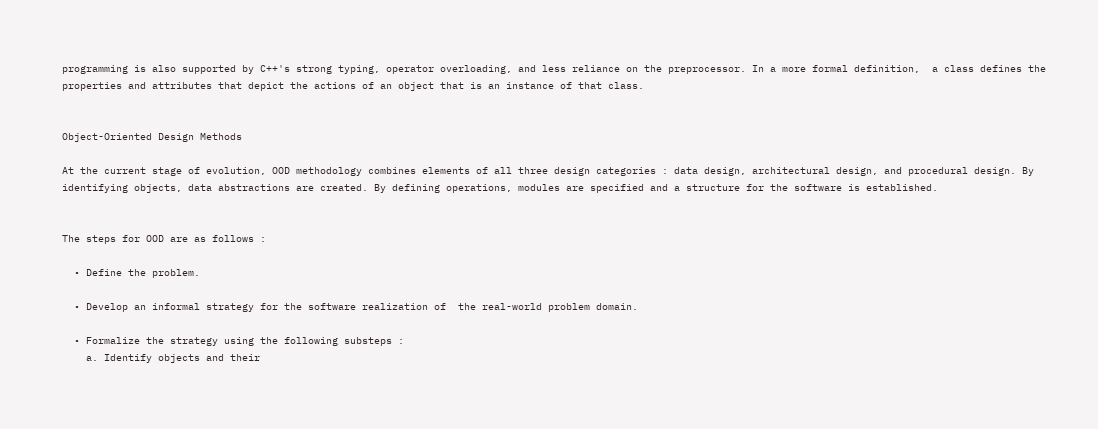programming is also supported by C++'s strong typing, operator overloading, and less reliance on the preprocessor. In a more formal definition,  a class defines the properties and attributes that depict the actions of an object that is an instance of that class.


Object-Oriented Design Methods

At the current stage of evolution, OOD methodology combines elements of all three design categories : data design, architectural design, and procedural design. By identifying objects, data abstractions are created. By defining operations, modules are specified and a structure for the software is established.


The steps for OOD are as follows :

  • Define the problem.

  • Develop an informal strategy for the software realization of  the real-world problem domain.

  • Formalize the strategy using the following substeps :
    a. Identify objects and their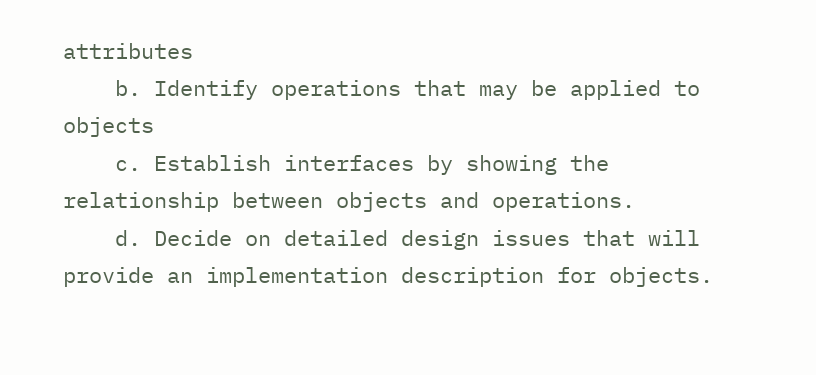attributes
    b. Identify operations that may be applied to objects
    c. Establish interfaces by showing the relationship between objects and operations.
    d. Decide on detailed design issues that will provide an implementation description for objects.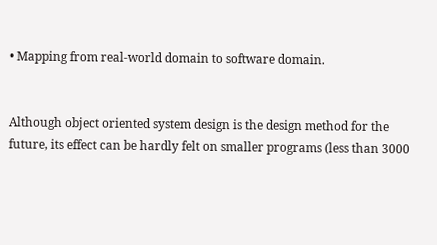• Mapping from real-world domain to software domain.


Although object oriented system design is the design method for the future, its effect can be hardly felt on smaller programs (less than 3000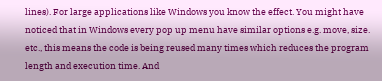lines). For large applications like Windows you know the effect. You might have noticed that in Windows every pop up menu have similar options e.g. move, size. etc., this means the code is being reused many times which reduces the program length and execution time. And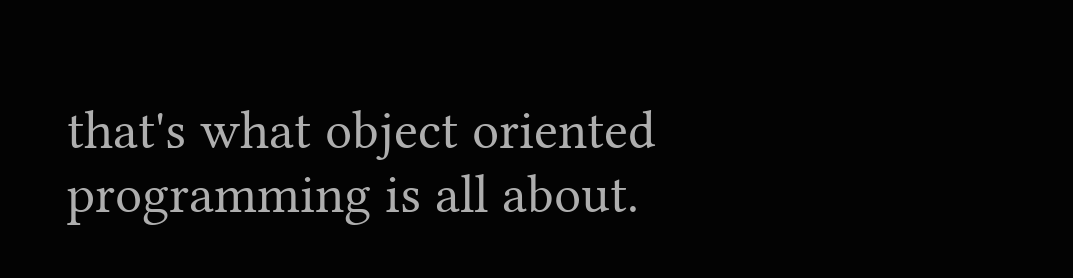that's what object oriented programming is all about.